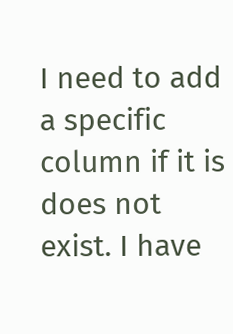I need to add a specific column if it is does not exist. I have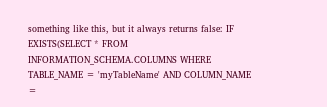something like this, but it always returns false: IF EXISTS(SELECT * FROM INFORMATION_SCHEMA.COLUMNS WHERE TABLE_NAME = 'myTableName' AND COLUMN_NAME =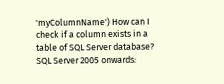'myColumnName') How can I check if a column exists in a table of SQL Server database? SQL Server 2005 onwards: